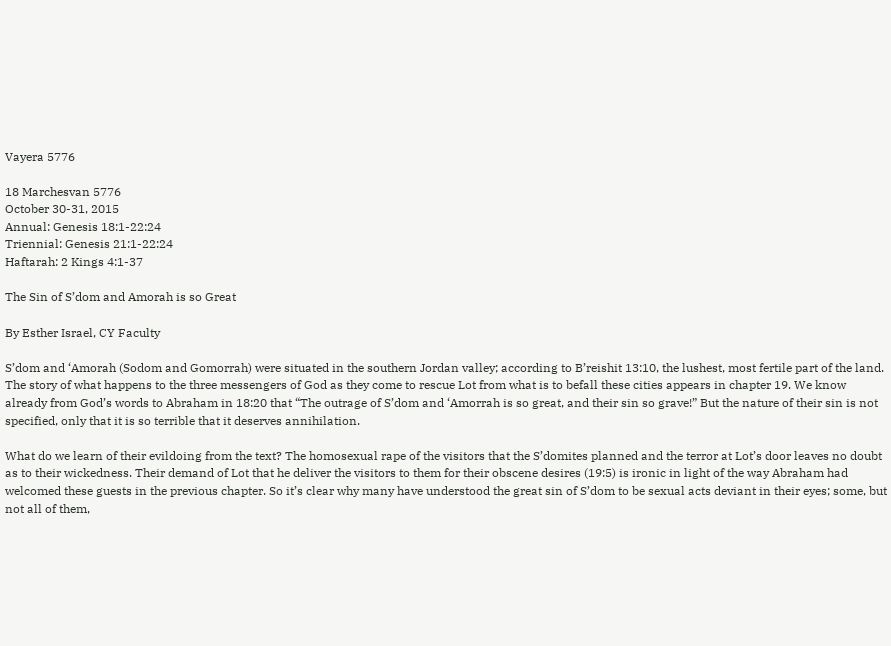Vayera 5776

18 Marchesvan 5776
October 30-31, 2015
Annual: Genesis 18:1-22:24
Triennial: Genesis 21:1-22:24
Haftarah: 2 Kings 4:1-37

The Sin of S’dom and Amorah is so Great

By Esther Israel, CY Faculty

S’dom and ‘Amorah (Sodom and Gomorrah) were situated in the southern Jordan valley; according to B’reishit 13:10, the lushest, most fertile part of the land. The story of what happens to the three messengers of God as they come to rescue Lot from what is to befall these cities appears in chapter 19. We know already from God’s words to Abraham in 18:20 that “The outrage of S’dom and ‘Amorrah is so great, and their sin so grave!” But the nature of their sin is not specified, only that it is so terrible that it deserves annihilation.

What do we learn of their evildoing from the text? The homosexual rape of the visitors that the S’domites planned and the terror at Lot’s door leaves no doubt as to their wickedness. Their demand of Lot that he deliver the visitors to them for their obscene desires (19:5) is ironic in light of the way Abraham had welcomed these guests in the previous chapter. So it’s clear why many have understood the great sin of S’dom to be sexual acts deviant in their eyes; some, but not all of them,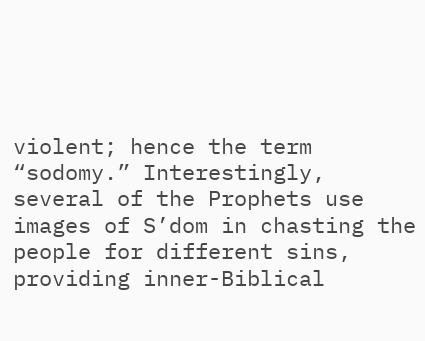violent; hence the term “sodomy.” Interestingly, several of the Prophets use images of S’dom in chasting the people for different sins, providing inner-Biblical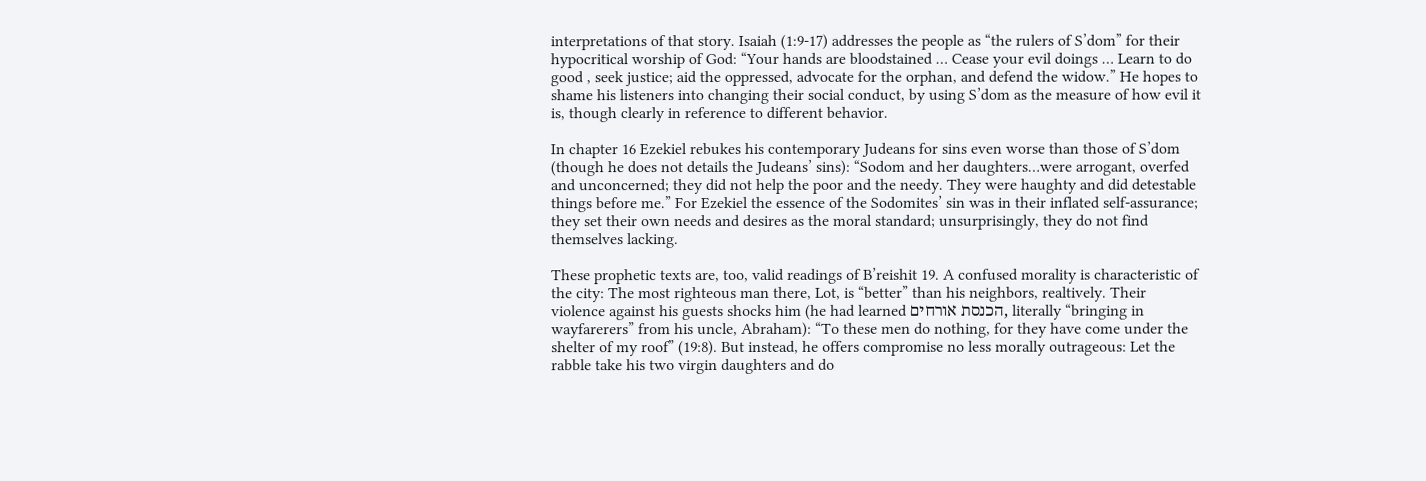interpretations of that story. Isaiah (1:9-17) addresses the people as “the rulers of S’dom” for their hypocritical worship of God: “Your hands are bloodstained … Cease your evil doings … Learn to do good , seek justice; aid the oppressed, advocate for the orphan, and defend the widow.” He hopes to shame his listeners into changing their social conduct, by using S’dom as the measure of how evil it is, though clearly in reference to different behavior.

In chapter 16 Ezekiel rebukes his contemporary Judeans for sins even worse than those of S’dom (though he does not details the Judeans’ sins): “Sodom and her daughters…were arrogant, overfed and unconcerned; they did not help the poor and the needy. They were haughty and did detestable things before me.” For Ezekiel the essence of the Sodomites’ sin was in their inflated self-assurance; they set their own needs and desires as the moral standard; unsurprisingly, they do not find themselves lacking.

These prophetic texts are, too, valid readings of B’reishit 19. A confused morality is characteristic of the city: The most righteous man there, Lot, is “better” than his neighbors, realtively. Their violence against his guests shocks him (he had learned הכנסת אורחים, literally “bringing in wayfarerers” from his uncle, Abraham): “To these men do nothing, for they have come under the shelter of my roof” (19:8). But instead, he offers compromise no less morally outrageous: Let the rabble take his two virgin daughters and do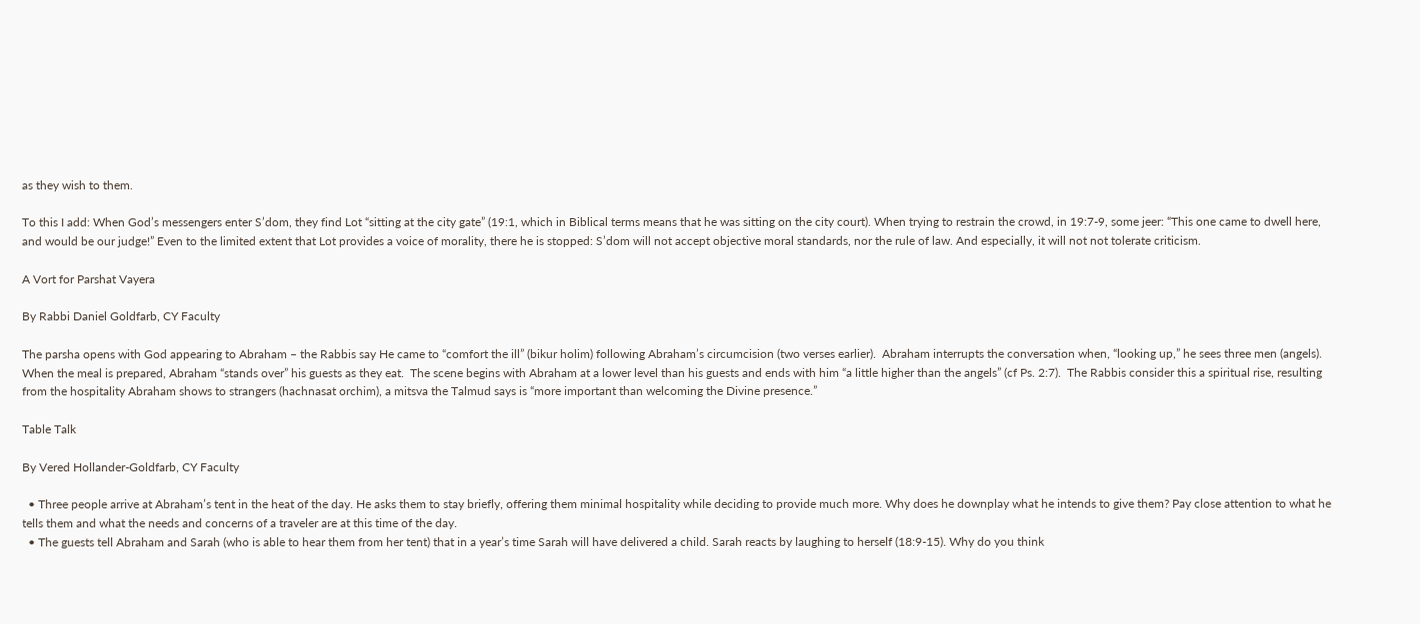as they wish to them.

To this I add: When God’s messengers enter S’dom, they find Lot “sitting at the city gate” (19:1, which in Biblical terms means that he was sitting on the city court). When trying to restrain the crowd, in 19:7-9, some jeer: “This one came to dwell here, and would be our judge!” Even to the limited extent that Lot provides a voice of morality, there he is stopped: S’dom will not accept objective moral standards, nor the rule of law. And especially, it will not not tolerate criticism.

A Vort for Parshat Vayera

By Rabbi Daniel Goldfarb, CY Faculty

The parsha opens with God appearing to Abraham – the Rabbis say He came to “comfort the ill” (bikur holim) following Abraham’s circumcision (two verses earlier).  Abraham interrupts the conversation when, “looking up,” he sees three men (angels).  When the meal is prepared, Abraham “stands over” his guests as they eat.  The scene begins with Abraham at a lower level than his guests and ends with him “a little higher than the angels” (cf Ps. 2:7).  The Rabbis consider this a spiritual rise, resulting from the hospitality Abraham shows to strangers (hachnasat orchim), a mitsva the Talmud says is “more important than welcoming the Divine presence.”

Table Talk

By Vered Hollander-Goldfarb, CY Faculty

  • Three people arrive at Abraham’s tent in the heat of the day. He asks them to stay briefly, offering them minimal hospitality while deciding to provide much more. Why does he downplay what he intends to give them? Pay close attention to what he tells them and what the needs and concerns of a traveler are at this time of the day.
  • The guests tell Abraham and Sarah (who is able to hear them from her tent) that in a year’s time Sarah will have delivered a child. Sarah reacts by laughing to herself (18:9-15). Why do you think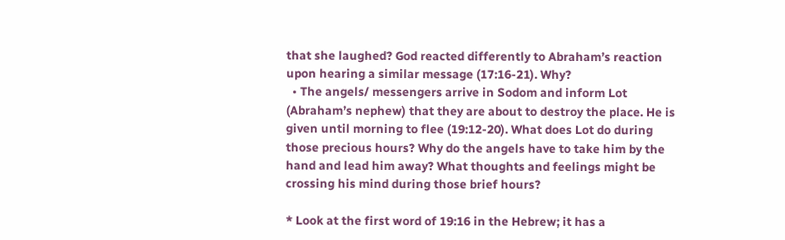that she laughed? God reacted differently to Abraham’s reaction upon hearing a similar message (17:16-21). Why?
  • The angels/ messengers arrive in Sodom and inform Lot (Abraham’s nephew) that they are about to destroy the place. He is given until morning to flee (19:12-20). What does Lot do during those precious hours? Why do the angels have to take him by the hand and lead him away? What thoughts and feelings might be crossing his mind during those brief hours?

* Look at the first word of 19:16 in the Hebrew; it has a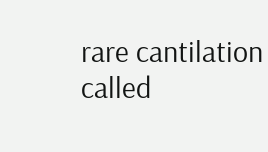rare cantilation called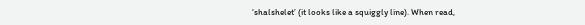‘shalshelet’ (it looks like a squiggly line). When read,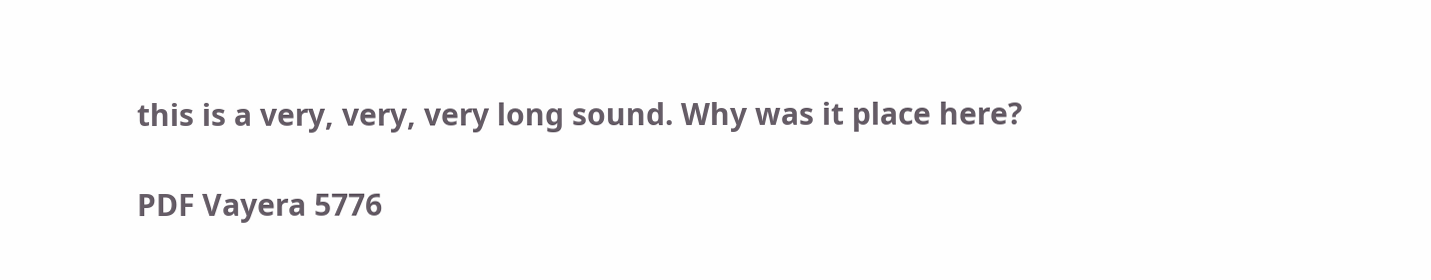this is a very, very, very long sound. Why was it place here?

PDF Vayera 5776